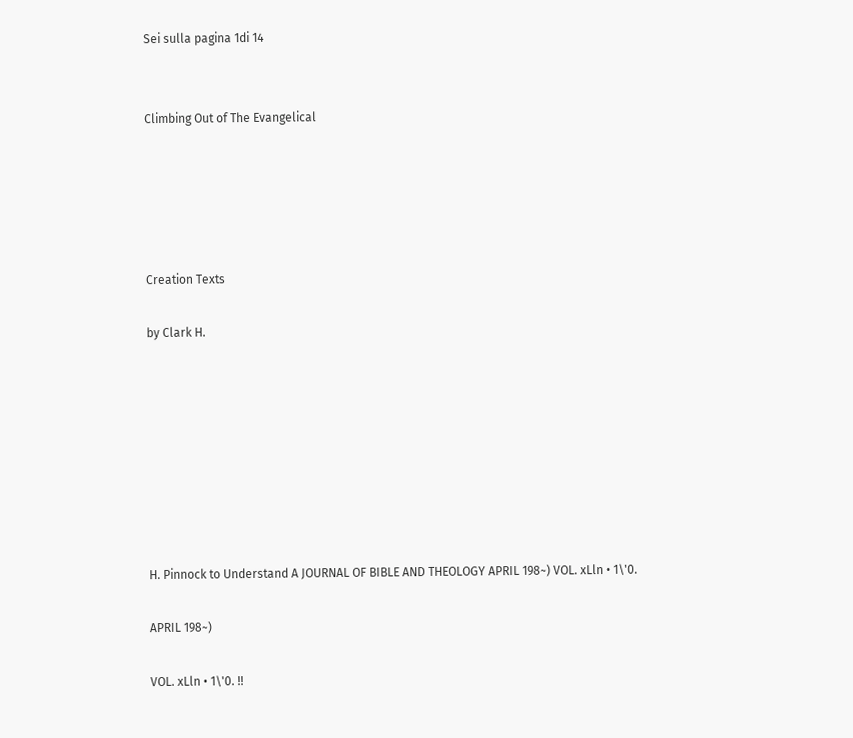Sei sulla pagina 1di 14


Climbing Out of The Evangelical





Creation Texts

by Clark H.








H. Pinnock to Understand A JOURNAL OF BIBLE AND THEOLOGY APRIL 198~) VOL. xLln • 1\'0.

APRIL 198~)

VOL. xLln • 1\'0. !!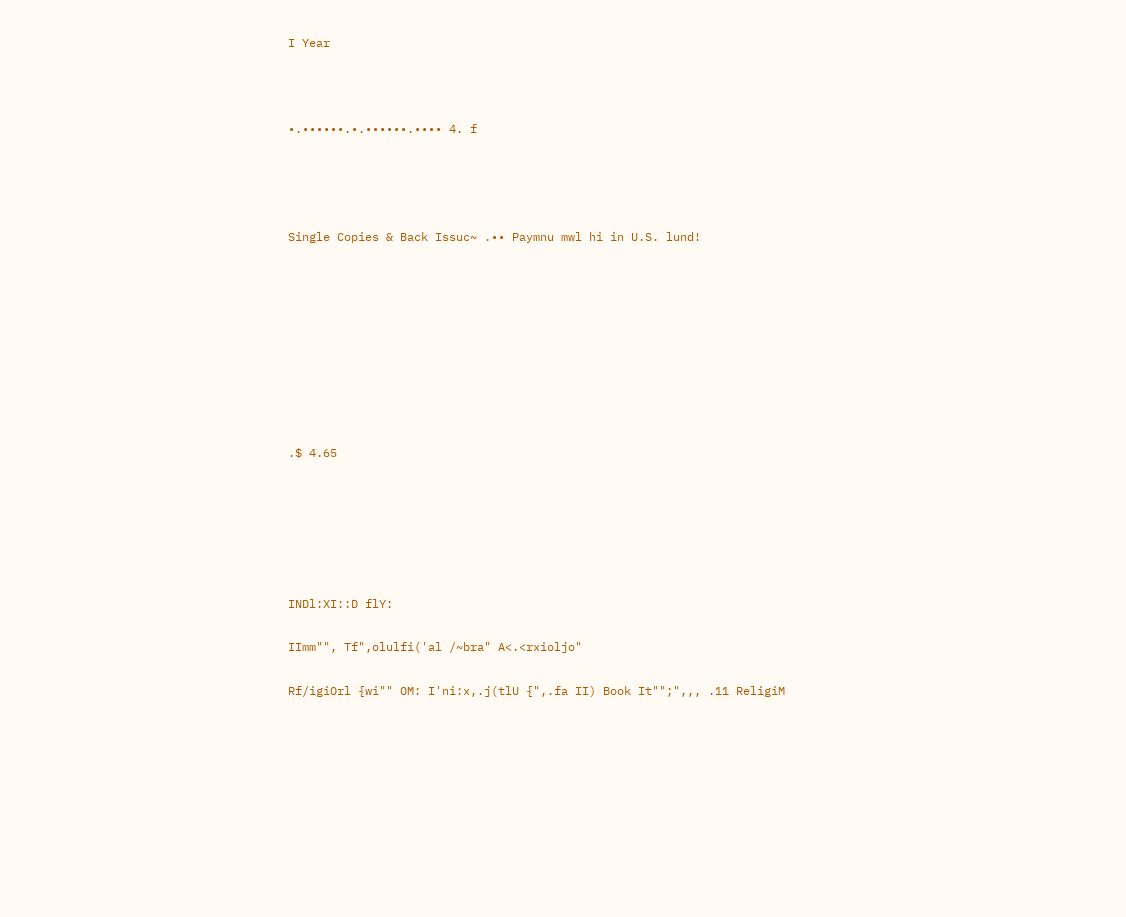I Year



•.••••••.•.••••••.•••• 4. f




Single Copies & Back Issuc~ .•• Paymnu mwl hi in U.S. lund!









.$ 4.65






INDl:XI::D flY:

IImm"", Tf",olulfi('al /~bra" A<.<rxioljo"

Rf/igiOrl {wi"" OM: I'ni:x,.j(tlU {",.fa II) Book It"";",,, .11 ReligiM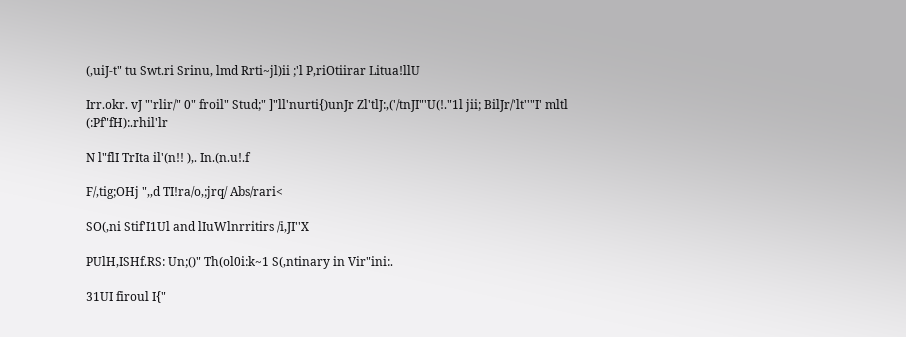(,uiJ-t" tu Swt.ri Srinu, lmd Rrti~jl)ii ;'l P,riOtiirar Litua!llU

Irr.okr. vJ "'rlir/" 0" froil" Stud;" ]"ll'nurti{)unJr Zl'tlJ:,('/tnJI"'U(!."1l jii; BilJr/'lt''"I' mltl (:Pf"fH):.rhil'lr

N l"flI TrIta il'(n!! ),. In.(n.u!.f

F/,tig;OHj ",,d TI!ra/o,;jrq/ Abs/rari<

SO(,ni Stif'I1Ul and lIuWlnrritirs /i,JI''X

PUlH,ISHf.RS: Un;()" Th(ol0i:k~1 S(,ntinary in Vir"ini:.

31UI firoul I{"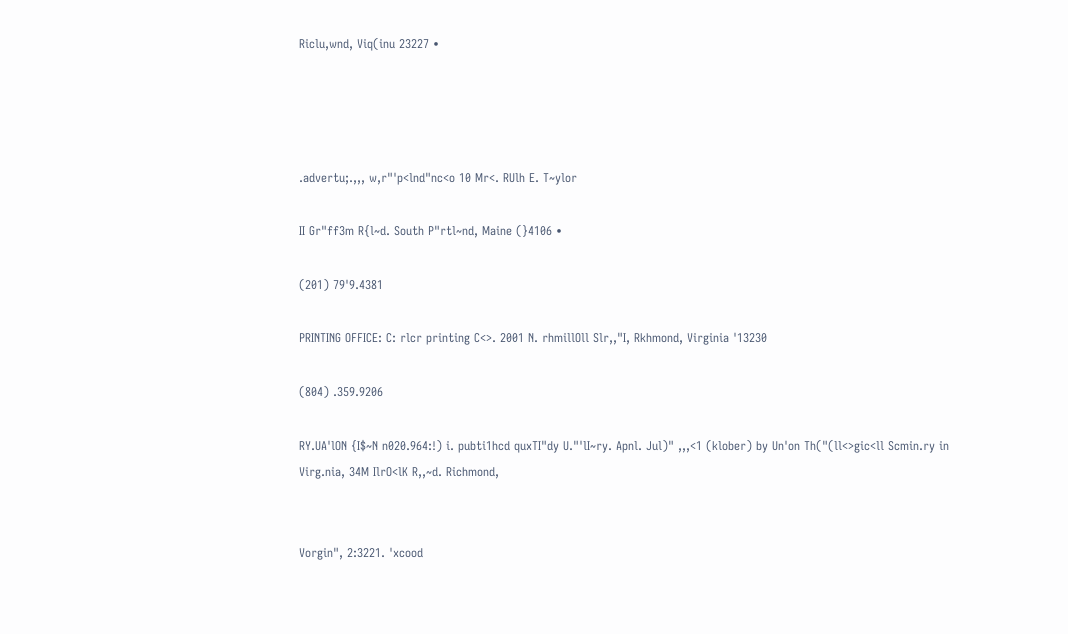Riclu,wnd, Viq(inu 23227 •




.advertu;.,,, w,r"'p<lnd"nc<o 10 Mr<. RUlh E. T~ylor

II Gr"ff3m R{l~d. South P"rtl~nd, Maine (}4106 •

(201) 79'9.4381

PRINTING OFFICE: C: rlcr printing C<>. 2001 N. rhmillOll Slr,,"I, Rkhmond, Virginia '13230

(804) .359.9206

RY.UA'lON {I$~N n020.964:!) i. pubti1hcd quxTI"dy U."'lI~ry. Apnl. Jul)" ,,,<1 (klober) by Un'on Th("(ll<>gic<ll Scmin.ry in Virg.nia, 34M IlrO<lK R,,~d. Richmond,


Vorgin", 2:3221. 'xcood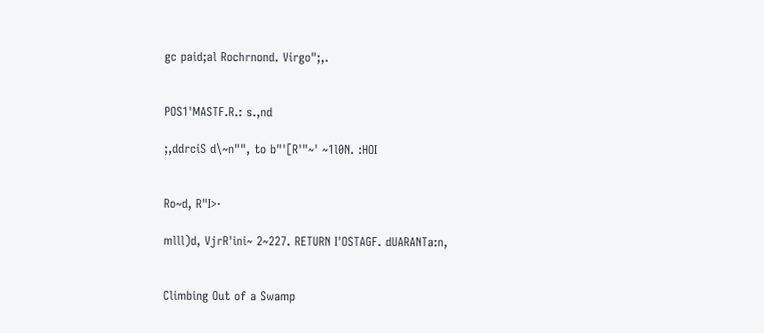gc paid;al Rochrnond. Virgo";,.


POS1'MASTF.R.: s.,nd

;,ddrciS d\~n"", to b"'[R'"~' ~1l0N. :HOI


Ro~d, R"I>·

mlll)d, VjrR'ini~ 2~227. RETURN I'OSTAGF. dUARANTa:n,


Climbing Out of a Swamp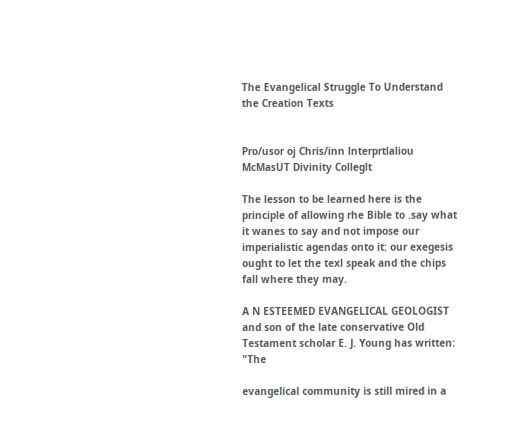The Evangelical Struggle To Understand the Creation Texts


Pro/usor oj Chris/inn lnterprtlaliou McMasUT Divinity Colleglt

The lesson to be learned here is the principle of allowing rhe Bible to .say what it wanes to say and not impose our imperialistic agendas onto it: our exegesis ought to let the texl speak and the chips fall where they may.

A N ESTEEMED EVANGELICAL GEOLOGIST and son of the late conservative Old Testament scholar E. J. Young has written: "The

evangelical community is still mired in a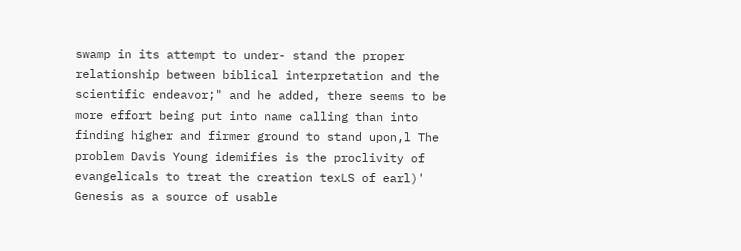swamp in its attempt to under- stand the proper relationship between biblical interpretation and the scientific endeavor;" and he added, there seems to be more effort being put into name calling than into finding higher and firmer ground to stand upon,l The problem Davis Young idemifies is the proclivity of evangelicals to treat the creation texLS of earl)' Genesis as a source of usable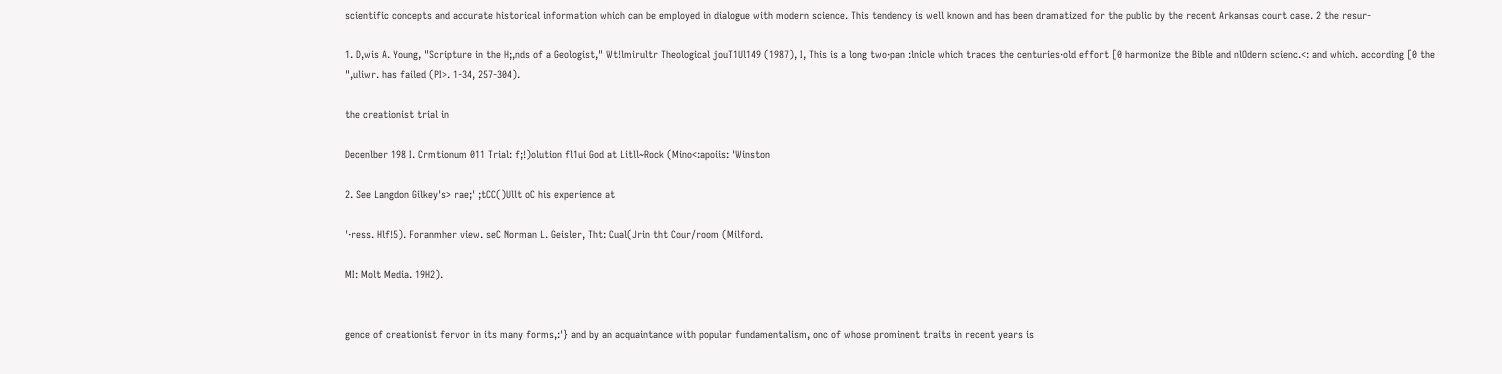scientific concepts and accurate historical information which can be employed in dialogue with modern science. This tendency is well known and has been dramatized for the public by the recent Arkansas court case. 2 the resur-

1. D,wis A. Young, "Scripture in the H;,nds of a Geologist," Wt!lmirultr Theological jouT1Ul149 (1987), I, This is a long two·pan :lnicle which traces the centuries·old effort [0 harmonize the Bible and nlOdern scienc.<: and which. according [0 the ",uliwr. has failed (PI>. 1-34, 257-304).

the creationist trial in

Decenlber 198 I. Crmtionum 011 Trial: f;!)olution fl1ui God at Litll~Rock (Mino<:apoiis: 'Winston

2. See Langdon Gilkey's> rae;' ;tCC()Ullt oC his experience at

'·ress. Hlf!5). Foranmher view. seC Norman L. Geisler, Tht: Cual(Jrin tht Cour/room (Milford.

MI: Molt Media. 19H2).


gence of creationist fervor in its many forms,:'} and by an acquaintance with popular fundamentalism, onc of whose prominent traits in recent years is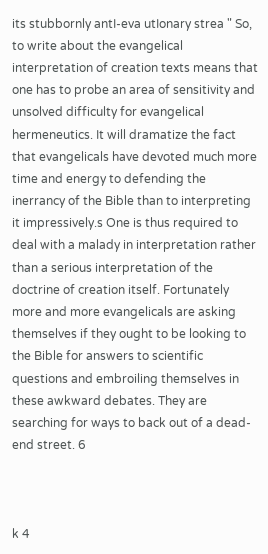its stubbornly antI-eva utIonary strea " So, to write about the evangelical interpretation of creation texts means that one has to probe an area of sensitivity and unsolved difficulty for evangelical hermeneutics. It will dramatize the fact that evangelicals have devoted much more time and energy to defending the inerrancy of the Bible than to interpreting it impressively.s One is thus required to deal with a malady in interpretation rather than a serious interpretation of the doctrine of creation itself. Fortunately more and more evangelicals are asking themselves if they ought to be looking to the Bible for answers to scientific questions and embroiling themselves in these awkward debates. They are searching for ways to back out of a dead-end street. 6



k 4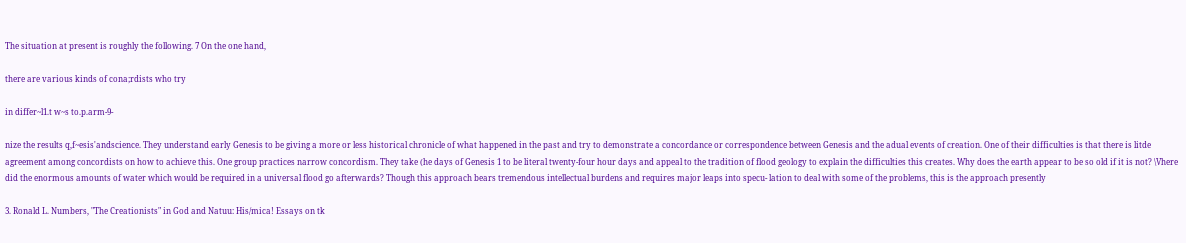The situation at present is roughly the following. 7 On the one hand,

there are various kinds of cona;rdists who try

in differ~l1.t w~s to.p.arm-9-

nize the results q,f~esis'andscience. They understand early Genesis to be giving a more or less historical chronicle of what happened in the past and try to demonstrate a concordance or correspondence between Genesis and the adual events of creation. One of their difficulties is that there is litde agreement among concordists on how to achieve this. One group practices narrow concordism. They take (he days of Genesis 1 to be literal twenty-four hour days and appeal to the tradition of flood geology to explain the difficulties this creates. Why does the earth appear to be so old if it is not? \Vhere did the enormous amounts of water which would be required in a universal flood go afterwards? Though this approach bears tremendous intellectual burdens and requires major leaps into specu- lation to deal with some of the problems, this is the approach presently

3. Ronald L. Numbers, "The Creationists" in God and Natuu: His/mica! Essays on tk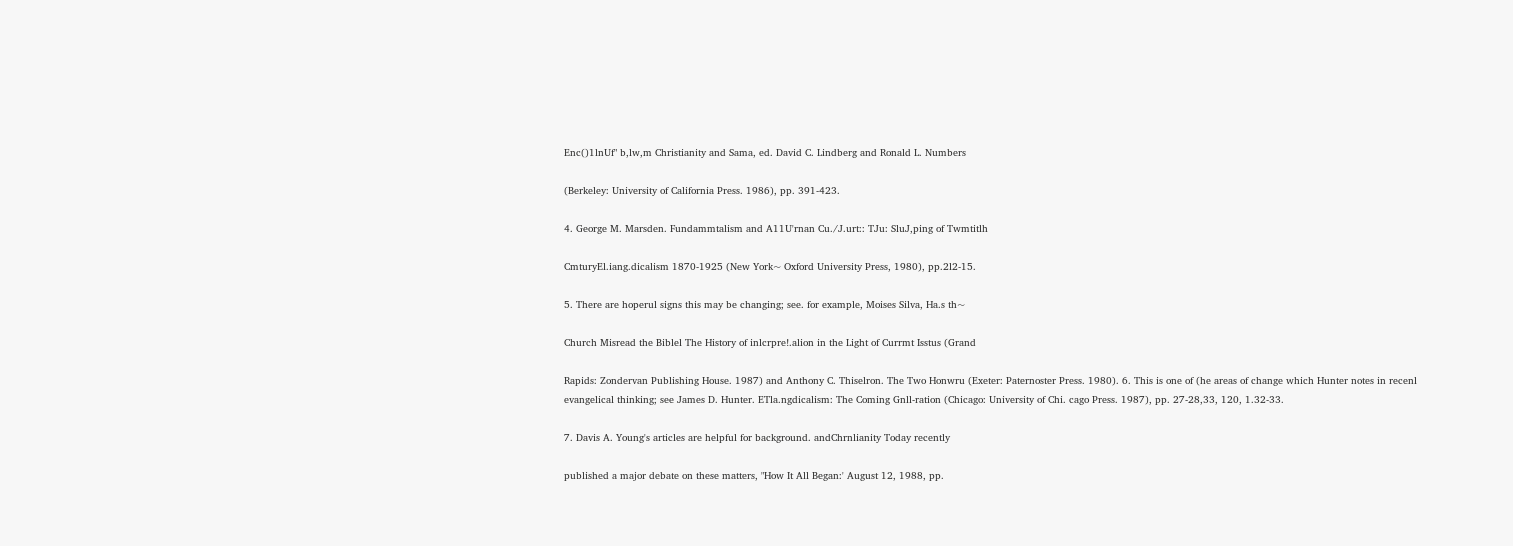Enc()1lnUf" b,lw,m Christianity and Sama, ed. David C. Lindberg and Ronald L. Numbers

(Berkeley: University of California Press. 1986), pp. 391-423.

4. George M. Marsden. Fundammtalism and A11U'rnan Cu./J.urt:: TJu: SluJ,ping of Twmtitlh

CmturyEl.iang.dicalism 1870-1925 (New York~ Oxford University Press, 1980), pp.2l2-15.

5. There are hoperul signs this may be changing; see. for example, Moises Silva, Ha.s th~

Church Misread the Biblel The History of inlcrpre!.alion in the Light of Currmt Isstus (Grand

Rapids: Zondervan Publishing House. 1987) and Anthony C. Thiselron. The Two Honwru (Exeter: Paternoster Press. 1980). 6. This is one of (he areas of change which Hunter notes in recenl evangelical thinking; see James D. Hunter. ETla.ngdicalism: The Coming Gnll-ration (Chicago: University of Chi. cago Press. 1987), pp. 27-28,33, 120, 1.32-33.

7. Davis A. Young's articles are helpful for background. andChrnlianity Today recently

published a major debate on these matters, "How It All Began:' August 12, 1988, pp.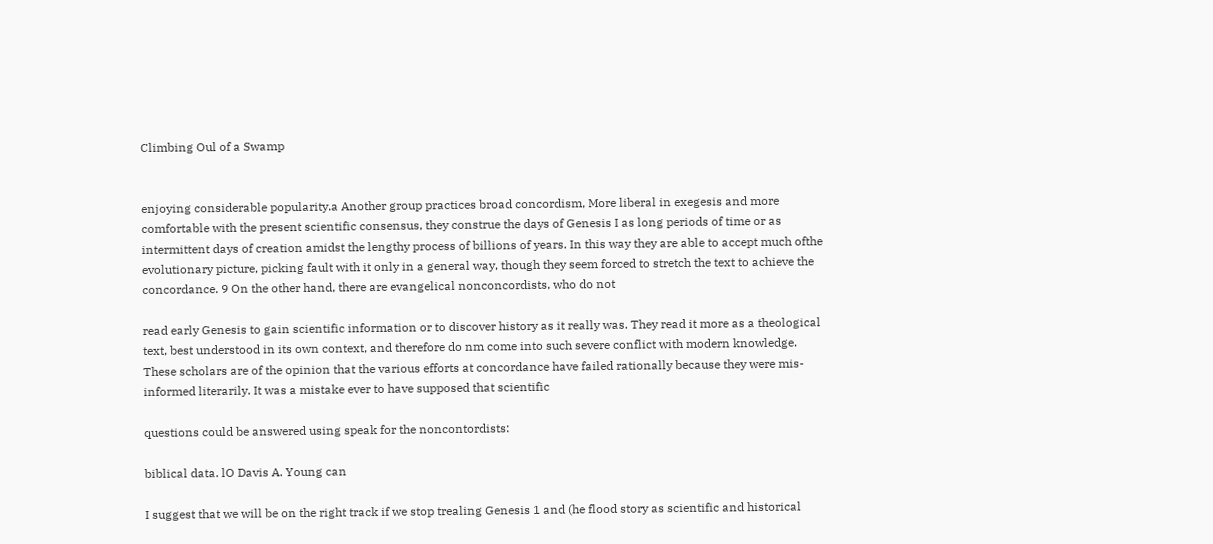Climbing Oul of a Swamp


enjoying considerable popularity.a Another group practices broad concordism, More liberal in exegesis and more comfortable with the present scientific consensus, they construe the days of Genesis I as long periods of time or as intermittent days of creation amidst the lengthy process of billions of years. In this way they are able to accept much ofthe evolutionary picture, picking fault with it only in a general way, though they seem forced to stretch the text to achieve the concordance. 9 On the other hand, there are evangelical nonconcordists, who do not

read early Genesis to gain scientific information or to discover history as it really was. They read it more as a theological text, best understood in its own context, and therefore do nm come into such severe conflict with modern knowledge. These scholars are of the opinion that the various efforts at concordance have failed rationally because they were mis- informed literarily. It was a mistake ever to have supposed that scientific

questions could be answered using speak for the noncontordists:

biblical data. lO Davis A. Young can

I suggest that we will be on the right track if we stop trealing Genesis 1 and (he flood story as scientific and historical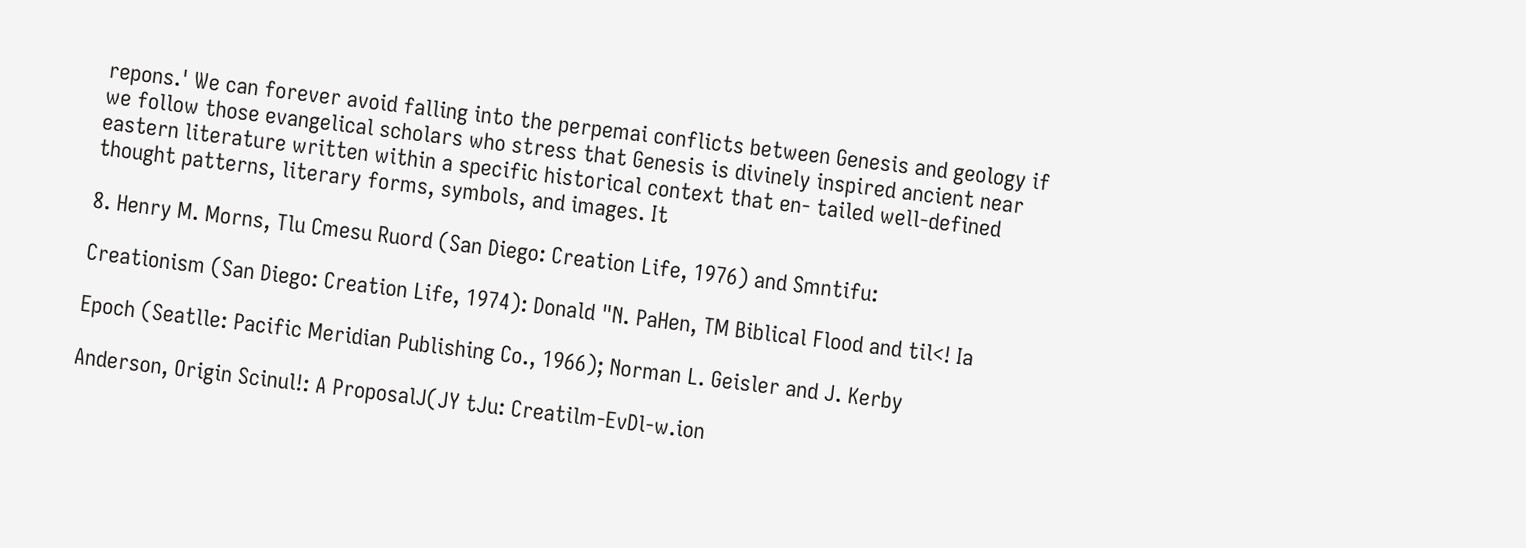repons.' We can forever avoid falling into the perpemai conflicts between Genesis and geology if we follow those evangelical scholars who stress that Genesis is divinely inspired ancient near eastern literature written within a specific historical context that en- tailed well-defined thought patterns, literary forms, symbols, and images. It

8. Henry M. Morns, Tlu Cmesu Ruord (San Diego: Creation Life, 1976) and Smntifu:

Creationism (San Diego: Creation Life, 1974): Donald "N. PaHen, TM Biblical Flood and til<! Ia

Epoch (Seatlle: Pacific Meridian Publishing Co., 1966); Norman L. Geisler and J. Kerby

Anderson, Origin Scinul!: A ProposalJ(JY tJu: Creatilm-EvDl-w.ion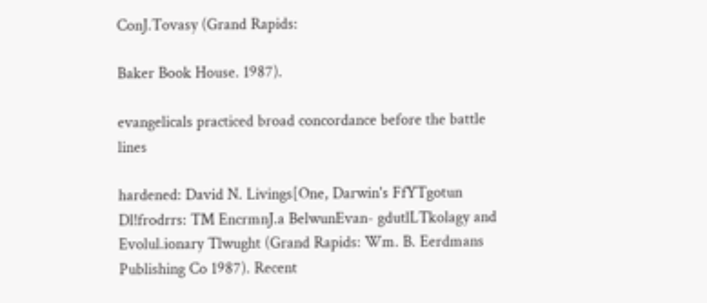ConJ.Tovasy (Grand Rapids:

Baker Book House. 1987).

evangelicals practiced broad concordance before the battle lines

hardened: David N. Livings[One, Darwin's FfYTgotun Dl!frodrrs: TM EncrmnJ.a BelwunEvan- gdutlLTkolagy and Evolul.ionary Tlwught (Grand Rapids: Wm. B. Eerdmans Publishing Co 1987). Recent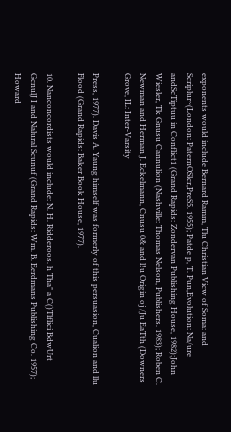exponents would include Bernard Ramm, Tlu Christian Vicw of Soma: and Scriplur~(London: PaternOSlcr,PreS5. 1955); Patde p, T. Pun,Evolution: Na/ure andScTiptuu in Conflict1 (Grand Rapids: Zondervan Publishing House, 1982):John Wiesler, Tk Gnusu Cannulion (Nashville: Thomas Nelson, Publishers. 1983); Roben C. Newman and Herman J. Eckelmann, Cnusu 0& and l!u Origin oj /Ju EaTth (Downers Grove, IL: Inter-Varsity

Press, 1977). Davis A. Yaung himself was formerly of this persuasion, Cualion and llu Flood (Grand Rapids: Baker Book House, 1977).

10. Nanconcordists would include: N. H. Ridderoos. h Tha" a C()Tlflici BdwUrt GcnulJ I and Nalural Scunuf (Grand Rapids: Wm. B. Eerdmans Publishing Co. 1957); Howard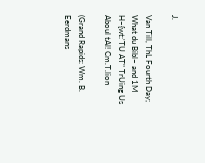J.

Van Till, ThL Fourth Day; What du Bibl~ and 1M H~{wt:'TU AT" TrUing Us Aboul tAl! Cm.T.lion

(Grand Rapids: Wm. B. Eerdmans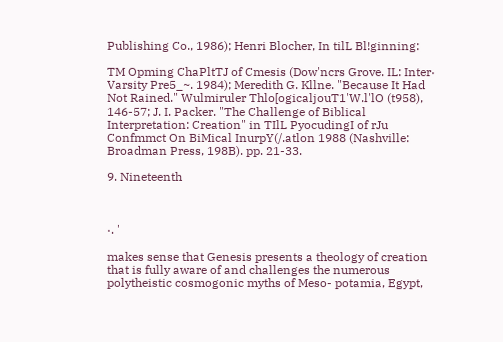Publishing Co., 1986); Henri Blocher, In tilL Bl!ginning:

TM Opming ChaPltTJ of Cmesis (Dow'ncrs Grove. IL: Inter· Varsity Pre5_~. 1984); Meredith G. Kllne. "Because It Had Not Rained." Wulmiruler Thlo[ogicaljouT1'W.l'lO (t958), 146-57; J. I. Packer. "The Challenge of Biblical Interpretation: Creation" in TIlL PyocudingI of rJu Confmmct On BiMical InurpY(/.atlon 1988 (Nashville: Broadman Press, 198B). pp. 21-33.

9. Nineteenth



·. '

makes sense that Genesis presents a theology of creation that is fully aware of and challenges the numerous polytheistic cosmogonic myths of Meso- potamia, Egypt,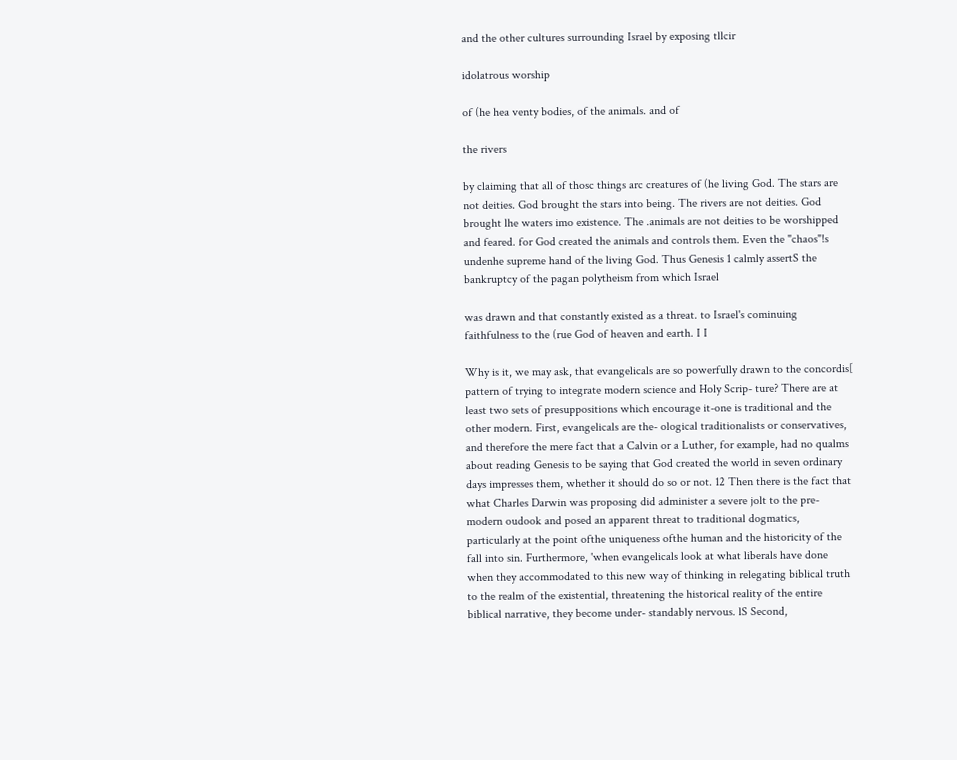and the other cultures surrounding Israel by exposing tllcir

idolatrous worship

of (he hea venty bodies, of the animals. and of

the rivers

by claiming that all of thosc things arc creatures of (he living God. The stars are not deities. God brought the stars into being. The rivers are not deities. God brought lhe waters imo existence. The .animals are not deities to be worshipped and feared. for God created the animals and controls them. Even the "chaos"!s undenhe supreme hand of the living God. Thus Genesis 1 calmly assertS the bankruptcy of the pagan polytheism from which Israel

was drawn and that constantly existed as a threat. to Israel's cominuing faithfulness to the (rue God of heaven and earth. I I

Why is it, we may ask, that evangelicals are so powerfully drawn to the concordis[ pattern of trying to integrate modern science and Holy Scrip- ture? There are at least two sets of presuppositions which encourage it-one is traditional and the other modern. First, evangelicals are the- ological traditionalists or conservatives, and therefore the mere fact that a Calvin or a Luther, for example, had no qualms about reading Genesis to be saying that God created the world in seven ordinary days impresses them, whether it should do so or not. 12 Then there is the fact that what Charles Darwin was proposing did administer a severe jolt to the pre- modern oudook and posed an apparent threat to traditional dogmatics, particularly at the point ofthe uniqueness ofthe human and the historicity of the fall into sin. Furthermore, 'when evangelicals look at what liberals have done when they accommodated to this new way of thinking in relegating biblical truth to the realm of the existential, threatening the historical reality of the entire biblical narrative, they become under- standably nervous. lS Second,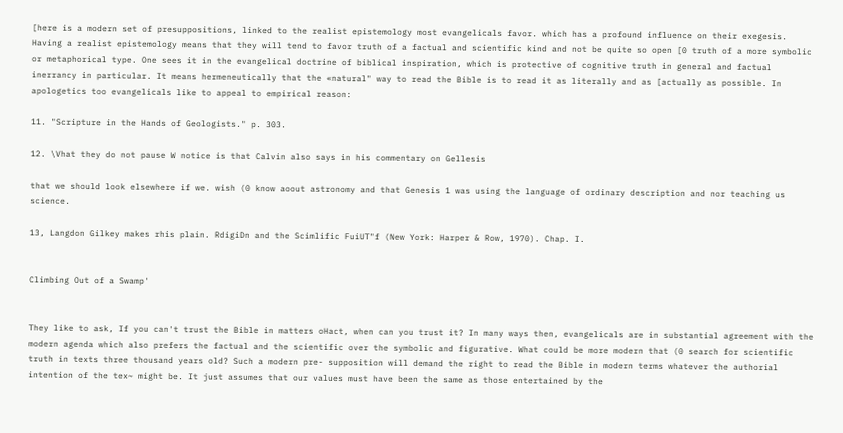[here is a modern set of presuppositions, linked to the realist epistemology most evangelicals favor. which has a profound influence on their exegesis. Having a realist epistemology means that they will tend to favor truth of a factual and scientific kind and not be quite so open [0 truth of a more symbolic or metaphorical type. One sees it in the evangelical doctrine of biblical inspiration, which is protective of cognitive truth in general and factual inerrancy in particular. It means hermeneutically that the «natural" way to read the Bible is to read it as literally and as [actually as possible. In apologetics too evangelicals like to appeal to empirical reason:

11. "Scripture in the Hands of Geologists." p. 303.

12. \Vhat they do not pause W notice is that Calvin also says in his commentary on Gellesis

that we should look elsewhere if we. wish (0 know aoout astronomy and that Genesis 1 was using the language of ordinary description and nor teaching us science.

13, Langdon Gilkey makes rhis plain. RdigiDn and the Scimlific FuiUT"f (New York: Harper & Row, 1970). Chap. I.


Climbing Out of a Swamp'


They like to ask, If you can't trust the Bible in matters oHact, when can you trust it? In many ways then, evangelicals are in substantial agreement with the modern agenda which also prefers the factual and the scientific over the symbolic and figurative. What could be more modern that (0 search for scientific truth in texts three thousand years old? Such a modern pre- supposition will demand the right to read the Bible in modern terms whatever the authorial intention of the tex~ might be. It just assumes that our values must have been the same as those entertained by the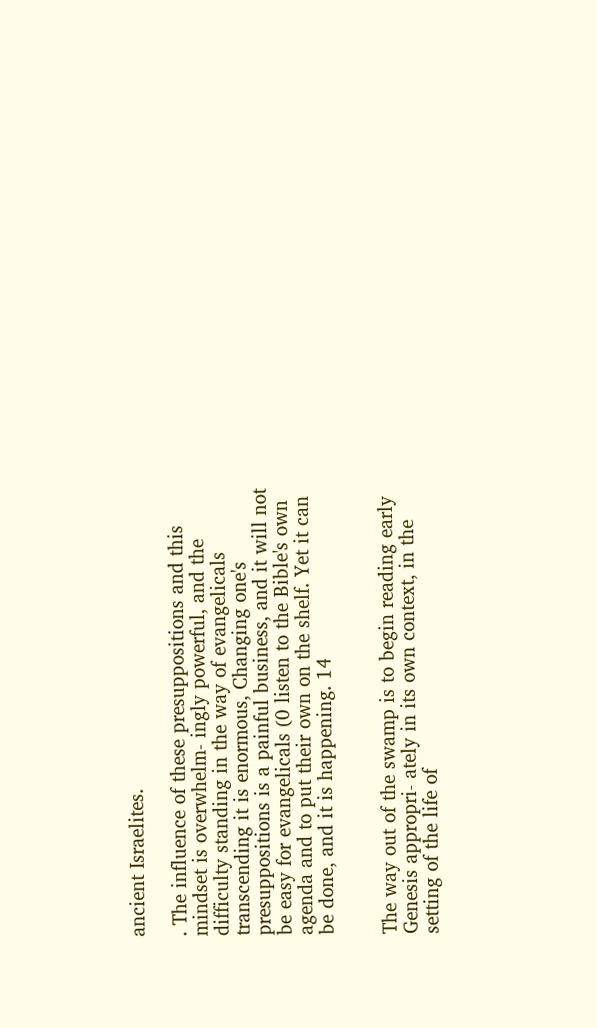ancient Israelites.

. The influence of these presuppositions and this mindset is overwhelm- ingly powerful, and the difficulty standing in the way of evangelicals transcending it is enormous, Changing one's presuppositions is a painful business, and it will not be easy for evangelicals (0 listen to the Bible's own agenda and to put their own on the shelf. Yet it can be done, and it is happening. 14


The way out of the swamp is to begin reading early Genesis appropri- ately in its own context, in the setting of the life of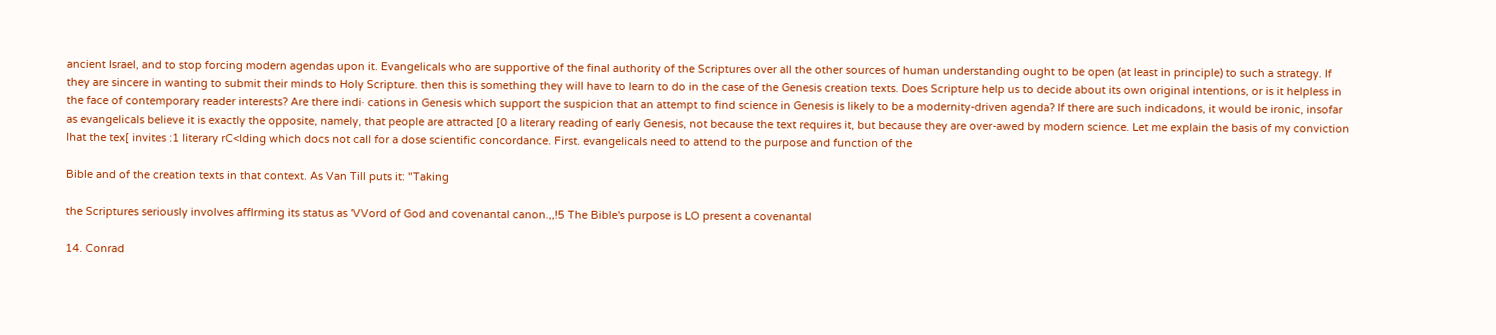ancient Israel, and to stop forcing modern agendas upon it. Evangelicals who are supportive of the final authority of the Scriptures over all the other sources of human understanding ought to be open (at least in principle) to such a strategy. If they are sincere in wanting to submit their minds to Holy Scripture. then this is something they will have to learn to do in the case of the Genesis creation texts. Does Scripture help us to decide about its own original intentions, or is it helpless in the face of contemporary reader interests? Are there indi· cations in Genesis which support the suspicion that an attempt to find science in Genesis is likely to be a modernity-driven agenda? If there are such indicadons, it would be ironic, insofar as evangelicals believe it is exactly the opposite, namely, that people are attracted [0 a literary reading of early Genesis, not because the text requires it, but because they are over-awed by modern science. Let me explain the basis of my conviction lhat the tex[ invites :1 literary rC<lding which docs not call for a dose scientific concordance. First. evangelicals need to attend to the purpose and function of the

Bible and of the creation texts in that context. As Van Till puts it: "Taking

the Scriptures seriously involves afflrming its status as 'VVord of God and covenantal canon.,,!5 The Bible's purpose is LO present a covenantal

14. Conrad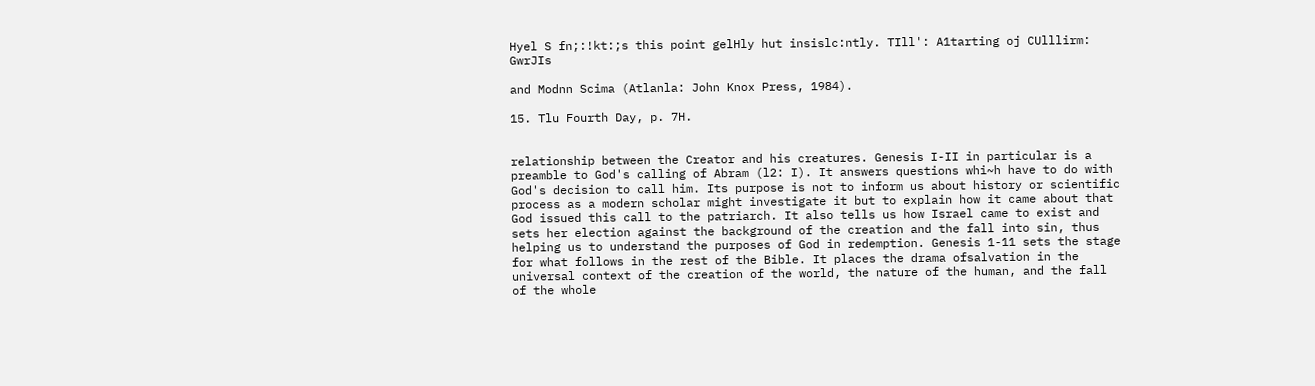Hyel S fn;:!kt:;s this point gelHly hut insislc:ntly. TIll': A1tarting oj CUlllirm: GwrJIs

and Modnn Scima (Atlanla: John Knox Press, 1984).

15. Tlu Fourth Day, p. 7H.


relationship between the Creator and his creatures. Genesis I-II in particular is a preamble to God's calling of Abram (l2: I). It answers questions whi~h have to do with God's decision to call him. Its purpose is not to inform us about history or scientific process as a modern scholar might investigate it but to explain how it came about that God issued this call to the patriarch. It also tells us how Israel came to exist and sets her election against the background of the creation and the fall into sin, thus helping us to understand the purposes of God in redemption. Genesis 1-11 sets the stage for what follows in the rest of the Bible. It places the drama ofsalvation in the universal context of the creation of the world, the nature of the human, and the fall of the whole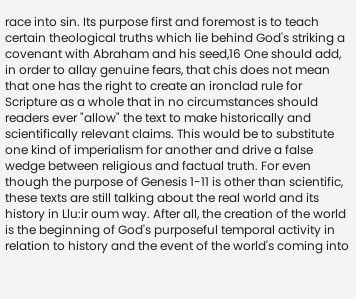race into sin. Its purpose first and foremost is to teach certain theological truths which lie behind God's striking a covenant with Abraham and his seed,16 One should add, in order to allay genuine fears, that chis does not mean that one has the right to create an ironclad rule for Scripture as a whole that in no circumstances should readers ever "allow" the text to make historically and scientifically relevant claims. This would be to substitute one kind of imperialism for another and drive a false wedge between religious and factual truth. For even though the purpose of Genesis 1-11 is other than scientific, these texts are still talking about the real world and its history in Llu:ir oum way. After all, the creation of the world is the beginning of God's purposeful temporal activity in relation to history and the event of the world's coming into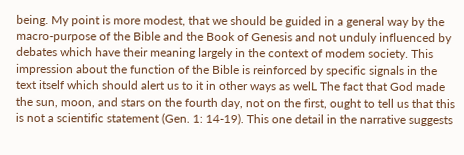being. My point is more modest, that we should be guided in a general way by the macro-purpose of the Bible and the Book of Genesis and not unduly influenced by debates which have their meaning largely in the context of modem society. This impression about the function of the Bible is reinforced by specific signals in the text itself which should alert us to it in other ways as welL The fact that God made the sun, moon, and stars on the fourth day, not on the first, ought to tell us that this is not a scientific statement (Gen. 1: 14-19). This one detail in the narrative suggests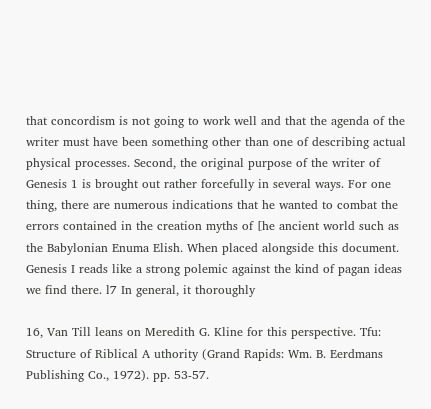that concordism is not going to work well and that the agenda of the writer must have been something other than one of describing actual physical processes. Second, the original purpose of the writer of Genesis 1 is brought out rather forcefully in several ways. For one thing, there are numerous indications that he wanted to combat the errors contained in the creation myths of [he ancient world such as the Babylonian Enuma Elish. When placed alongside this document. Genesis I reads like a strong polemic against the kind of pagan ideas we find there. l7 In general, it thoroughly

16, Van Till leans on Meredith G. Kline for this perspective. Tfu: Structure of Riblical A uthority (Grand Rapids: Wm. B. Eerdmans Publishing Co., 1972). pp. 53-57.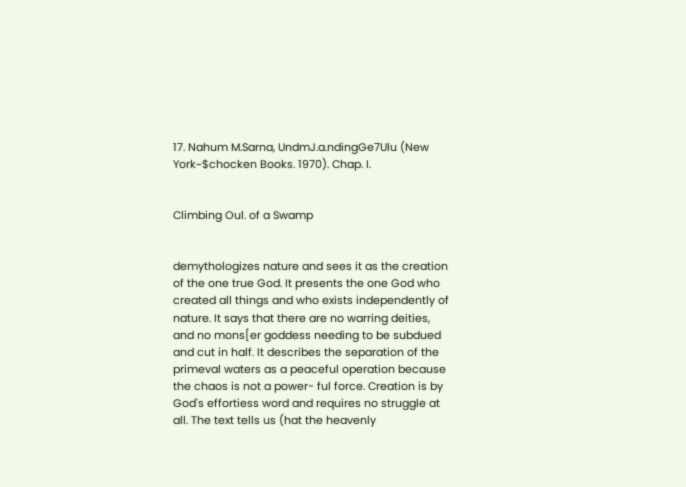17. Nahum M.Sarna, UndmJ.a.ndingGe7Ulu (New York~$chocken Books. 1970). Chap. I.


Climbing Oul. of a Swamp


demythologizes nature and sees it as the creation of the one true God. It presents the one God who created all things and who exists independently of nature. It says that there are no warring deities, and no mons[er goddess needing to be subdued and cut in half. It describes the separation of the primeval waters as a peaceful operation because the chaos is not a power- ful force. Creation is by God's effortiess word and requires no struggle at all. The text tells us (hat the heavenly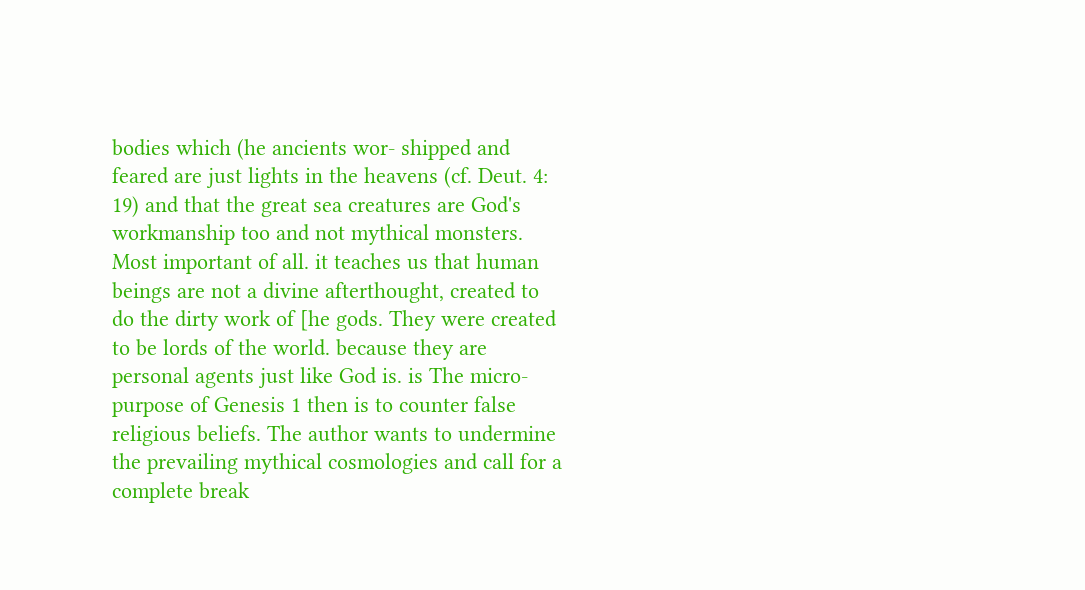bodies which (he ancients wor- shipped and feared are just lights in the heavens (cf. Deut. 4: 19) and that the great sea creatures are God's workmanship too and not mythical monsters. Most important of all. it teaches us that human beings are not a divine afterthought, created to do the dirty work of [he gods. They were created to be lords of the world. because they are personal agents just like God is. is The micro-purpose of Genesis 1 then is to counter false religious beliefs. The author wants to undermine the prevailing mythical cosmologies and call for a complete break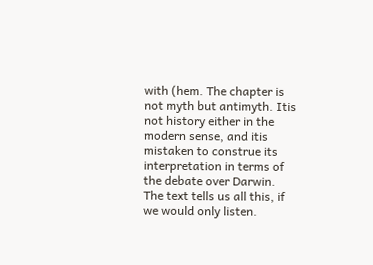with (hem. The chapter is not myth but antimyth. Itis not history either in the modern sense, and itis mistaken to construe its interpretation in terms of the debate over Darwin. The text tells us all this, if we would only listen.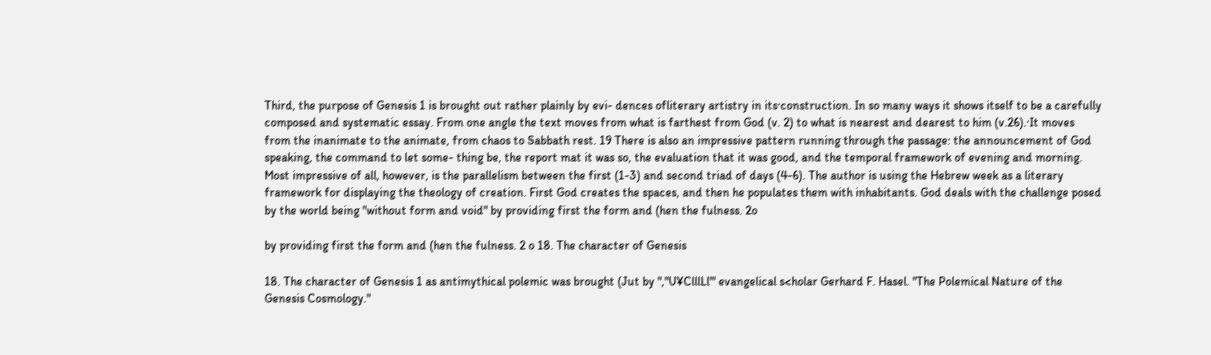Third, the purpose of Genesis 1 is brought out rather plainly by evi- dences ofliterary artistry in its·construction. In so many ways it shows itself to be a carefully composed and systematic essay. From one angle the text moves from what is farthest from God (v. 2) to what is nearest and dearest to him (v.26).·It moves from the inanimate to the animate, from chaos to Sabbath rest. 19 There is also an impressive pattern running through the passage: the announcement of God speaking, the command to let some- thing be, the report mat it was so, the evaluation that it was good, and the temporal framework of evening and morning. Most impressive of all, however, is the parallelism between the first (1-3) and second triad of days (4-6). The author is using the Hebrew week as a literary framework for displaying the theology of creation. First God creates the spaces, and then he populates them with inhabitants. God deals with the challenge posed by the world being "without form and void" by providing first the form and (hen the fulness. 2o

by providing first the form and (hen the fulness. 2 o 18. The character of Genesis

18. The character of Genesis 1 as antimythical polemic was brought (Jut by ","U¥ClllLl'" evangelical s<holar Gerhard F. Hasel. "The Polemical Nature of the Genesis Cosmology."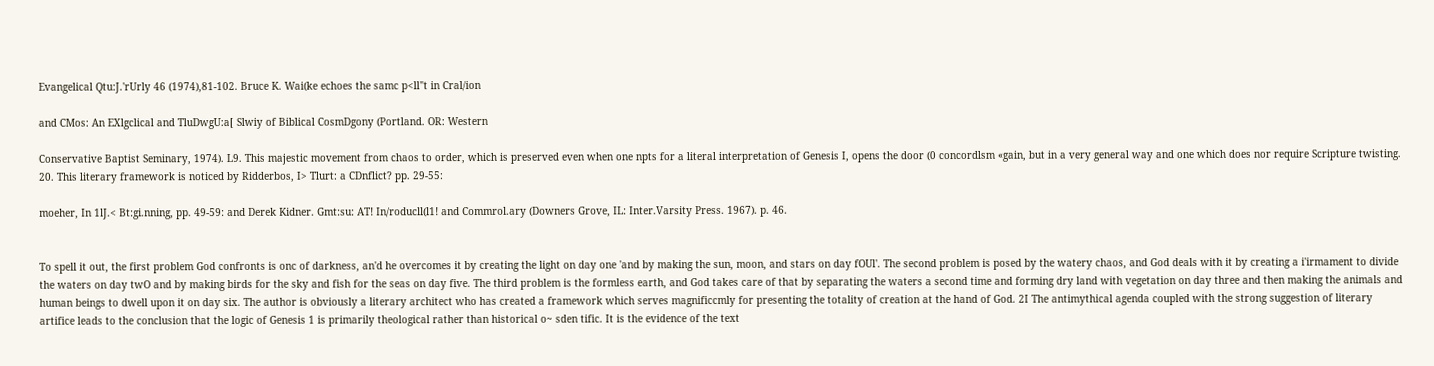Evangelical Qtu:J.'rUrly 46 (1974),81-102. Bruce K. Wai(ke echoes the samc p<ll"t in Cral/ion

and CMos: An EXlgclical and TluDwgU:a[ Slwiy of Biblical CosmDgony (Portland. OR: Western

Conservative Baptist Seminary, 1974). L9. This majestic movement from chaos to order, which is preserved even when one npts for a literal interpretation of Genesis I, opens the door (0 concordlsm «gain, but in a very general way and one which does nor require Scripture twisting. 20. This literary framework is noticed by Ridderbos, I> Tlurt: a CDnflict? pp. 29-55:

moeher, In 1lJ.< Bt:gi.nning, pp. 49-59: and Derek Kidner. Gmt:su: AT! In/roducll(l1! and Commrol.ary (Downers Grove, IL: Inter.Varsity Press. 1967). p. 46.


To spell it out, the first problem God confronts is onc of darkness, an'd he overcomes it by creating the light on day one 'and by making the sun, moon, and stars on day fOUl'. The second problem is posed by the watery chaos, and God deals with it by creating a i'irmament to divide the waters on day twO and by making birds for the sky and fish for the seas on day five. The third problem is the formless earth, and God takes care of that by separating the waters a second time and forming dry land with vegetation on day three and then making the animals and human beings to dwell upon it on day six. The author is obviously a literary architect who has created a framework which serves magnificcmly for presenting the totality of creation at the hand of God. 2I The antimythical agenda coupled with the strong suggestion of literary artifice leads to the conclusion that the logic of Genesis 1 is primarily theological rather than historical o~ sden tific. It is the evidence of the text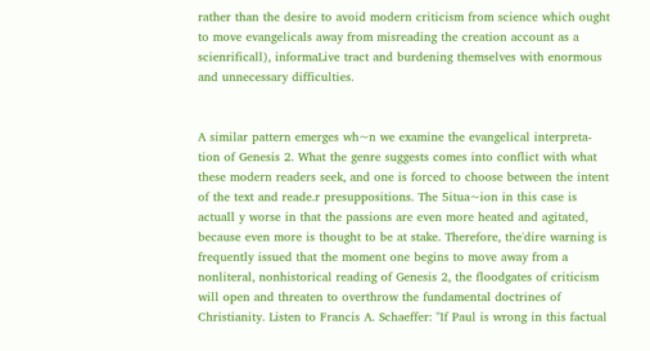rather than the desire to avoid modern criticism from science which ought to move evangelicals away from misreading the creation account as a scienrificall), informaLive tract and burdening themselves with enormous and unnecessary difficulties.


A similar pattern emerges wh~n we examine the evangelical interpreta- tion of Genesis 2. What the genre suggests comes into conflict with what these modern readers seek, and one is forced to choose between the intent of the text and reade.r presuppositions. The 5itua~ion in this case is actuall y worse in that the passions are even more heated and agitated, because even more is thought to be at stake. Therefore, the'dire warning is frequently issued that the moment one begins to move away from a nonliteral, nonhistorical reading of Genesis 2, the floodgates of criticism will open and threaten to overthrow the fundamental doctrines of Christianity. Listen to Francis A. Schaeffer: "If Paul is wrong in this factual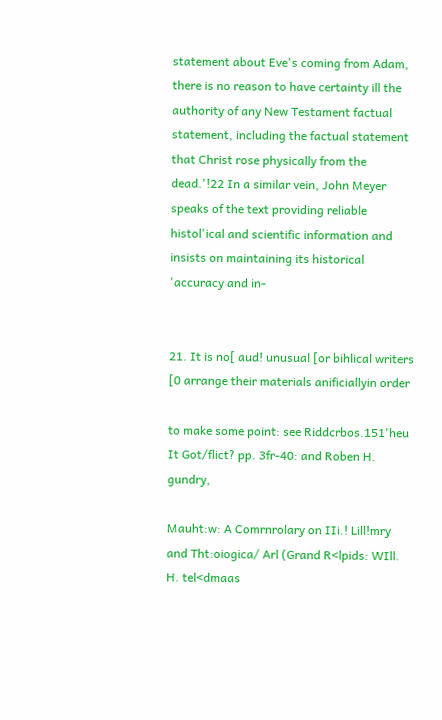statement about Eve's coming from Adam, there is no reason to have certainty ill the authority of any New Testament factual statement, including the factual statement that Christ rose physically from the dead.'!22 In a similar vein, John Meyer speaks of the text providing reliable histol'ical and scientific information and insists on maintaining its historical 'accuracy and in-


21. It is no[ aud! unusual [or bihlical writers [0 arrange their materials anificiallyin order

to make some point: see Riddcrbos.151'heu It Got/flict? pp. 3fr-40: and Roben H. gundry,

Mauht:w: A Comrnrolary on IIi.! Lill!mry and Tht:oiogica/ Arl (Grand R<lpids: WIll. H. tel<dmaas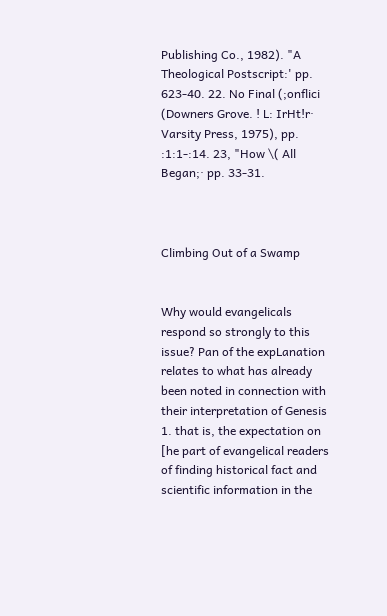Publishing Co., 1982). "A Theological Postscript:' pp. 623-40. 22. No Final (;onflici (Downers Grove. ! L: IrHt!r· Varsity Press, 1975), pp. :1:1-:14. 23, "How \( All Began;· pp. 33-31.



Climbing Out of a Swamp


Why would evangelicals respond so strongly to this issue? Pan of the expLanation relates to what has already been noted in connection with their interpretation of Genesis 1. that is, the expectation on [he part of evangelical readers of finding historical fact and scientific information in the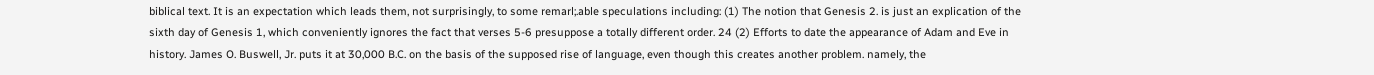biblical text. It is an expectation which leads them, not surprisingly, to some remarl;.able speculations including: (1) The notion that Genesis 2. is just an explication of the sixth day of Genesis 1, which conveniently ignores the fact that verses 5-6 presuppose a totally different order. 24 (2) Efforts to date the appearance of Adam and Eve in history. James O. Buswell, Jr. puts it at 30,000 B.C. on the basis of the supposed rise of language, even though this creates another problem. namely, the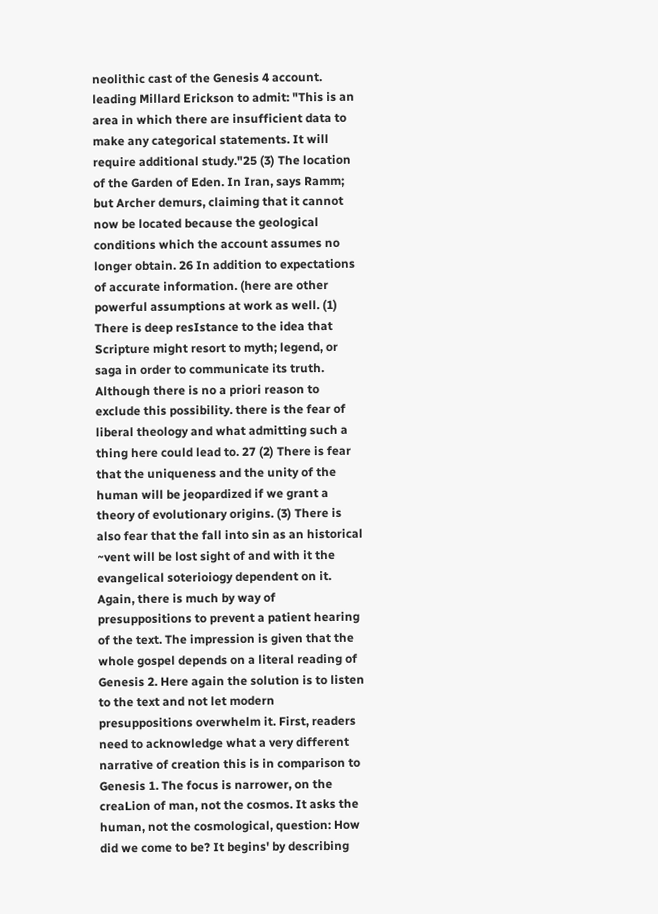neolithic cast of the Genesis 4 account. leading Millard Erickson to admit: "This is an area in which there are insufficient data to make any categorical statements. It will require additional study."25 (3) The location of the Garden of Eden. In Iran, says Ramm; but Archer demurs, claiming that it cannot now be located because the geological conditions which the account assumes no longer obtain. 26 In addition to expectations of accurate information. (here are other powerful assumptions at work as well. (1) There is deep resIstance to the idea that Scripture might resort to myth; legend, or saga in order to communicate its truth. Although there is no a priori reason to exclude this possibility. there is the fear of liberal theology and what admitting such a thing here could lead to. 27 (2) There is fear that the uniqueness and the unity of the human will be jeopardized if we grant a theory of evolutionary origins. (3) There is also fear that the fall into sin as an historical ~vent will be lost sight of and with it the evangelical soterioiogy dependent on it. Again, there is much by way of presuppositions to prevent a patient hearing of the text. The impression is given that the whole gospel depends on a literal reading of Genesis 2. Here again the solution is to listen to the text and not let modern presuppositions overwhelm it. First, readers need to acknowledge what a very different narrative of creation this is in comparison to Genesis 1. The focus is narrower, on the creaLion of man, not the cosmos. It asks the human, not the cosmological, question: How did we come to be? It begins' by describing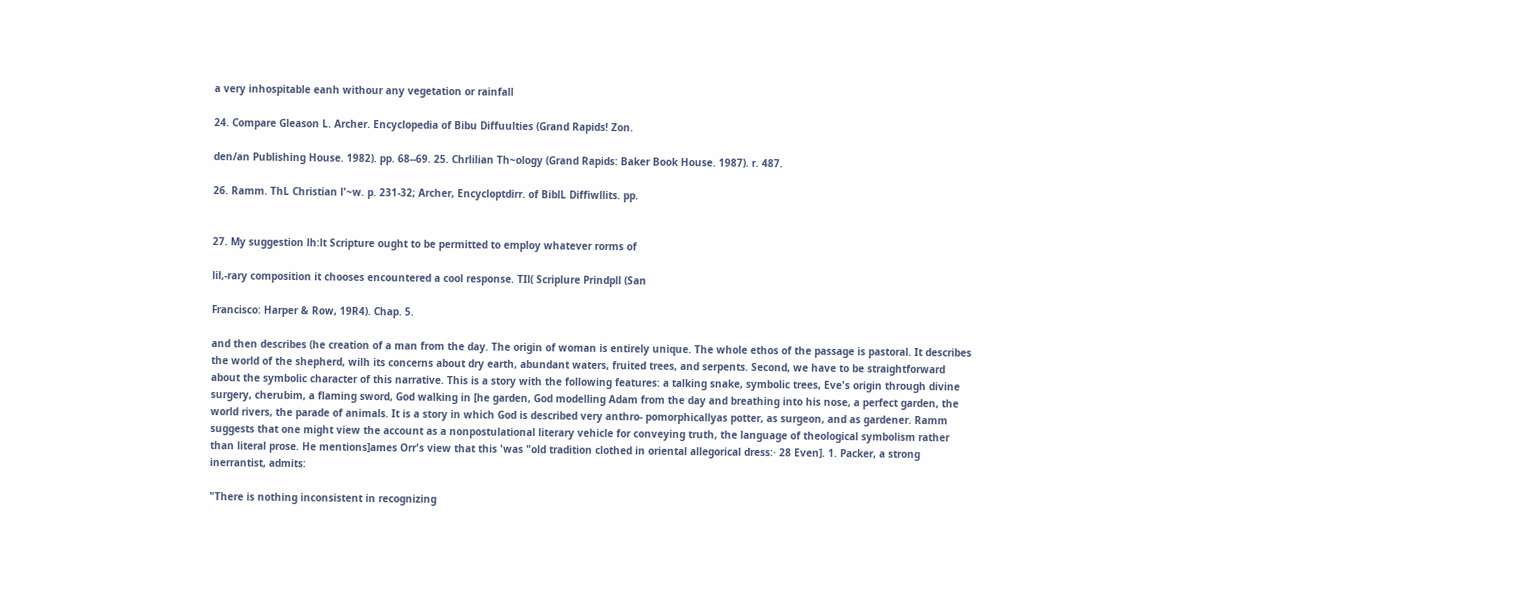a very inhospitable eanh withour any vegetation or rainfall

24. Compare Gleason L. Archer. Encyclopedia of Bibu Diffuulties (Grand Rapids! Zon.

den/an Publishing House. 1982). pp. 68--69. 25. Chrlilian Th~ology (Grand Rapids: Baker Book House. 1987). r. 487.

26. Ramm. ThL Christian l'~w. p. 231-32; Archer, Encycloptdirr. of BiblL Diffiwllits. pp.


27. My suggestion lh:lt Scripture ought to be permitted to employ whatever rorms of

lil,-rary composition it chooses encountered a cool response. TIl( Scriplure Prindpll (San

Francisco: Harper & Row, 19R4). Chap. 5.

and then describes (he creation of a man from the day. The origin of woman is entirely unique. The whole ethos of the passage is pastoral. It describes the world of the shepherd, wilh its concerns about dry earth, abundant waters, fruited trees, and serpents. Second, we have to be straightforward about the symbolic character of this narrative. This is a story with the following features: a talking snake, symbolic trees, Eve's origin through divine surgery, cherubim, a flaming sword, God walking in [he garden, God modelling Adam from the day and breathing into his nose, a perfect garden, the world rivers, the parade of animals. It is a story in which God is described very anthro- pomorphicallyas potter, as surgeon, and as gardener. Ramm suggests that one might view the account as a nonpostulational literary vehicle for conveying truth, the language of theological symbolism rather than literal prose. He mentions]ames Orr's view that this 'was "old tradition clothed in oriental allegorical dress:· 28 Even]. 1. Packer, a strong inerrantist, admits:

"There is nothing inconsistent in recognizing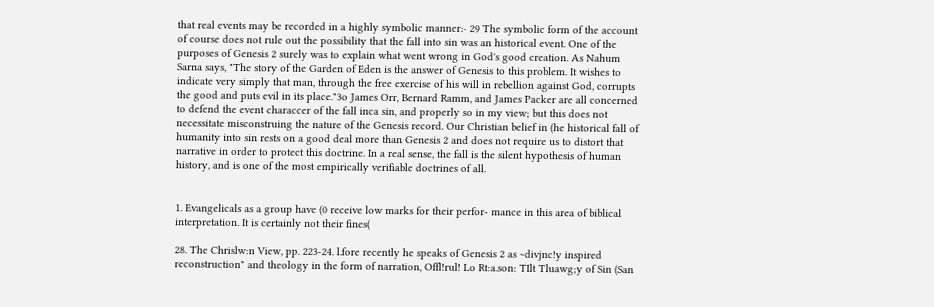that real events may be recorded in a highly symbolic manner:· 29 The symbolic form of the account of course does not rule out the possibility that the fall into sin was an historical event. One of the purposes of Genesis 2 surely was to explain what went wrong in God's good creation. As Nahum Sarna says, "The story of the Garden of Eden is the answer of Genesis to this problem. It wishes to indicate very simply that man, through the free exercise of his will in rebellion against God, corrupts the good and puts evil in its place."3o James Orr, Bernard Ramm, and James Packer are all concerned to defend the event characcer of the fall inca sin, and properly so in my view; but this does not necessitate misconstruing the nature of the Genesis record. Our Christian belief in (he historical fall of humanity into sin rests on a good deal more than Genesis 2 and does not require us to distort that narrative in order to protect this doctrine. In a real sense, the fall is the silent hypothesis of human history, and is one of the most empirically verifiable doctrines of all.


1. Evangelicals as a group have (0 receive low marks for their perfor- mance in this area of biblical interpretation. It is certainly not their fines(

28. The Chrislw:n View, pp. 223-24. l.fore recently he speaks of Genesis 2 as ~divjnc!y inspired reconstruction" and theology in the form of narration, Offl!rul! Lo Rt:a.son: TIlt Tluawg;y of Sin (San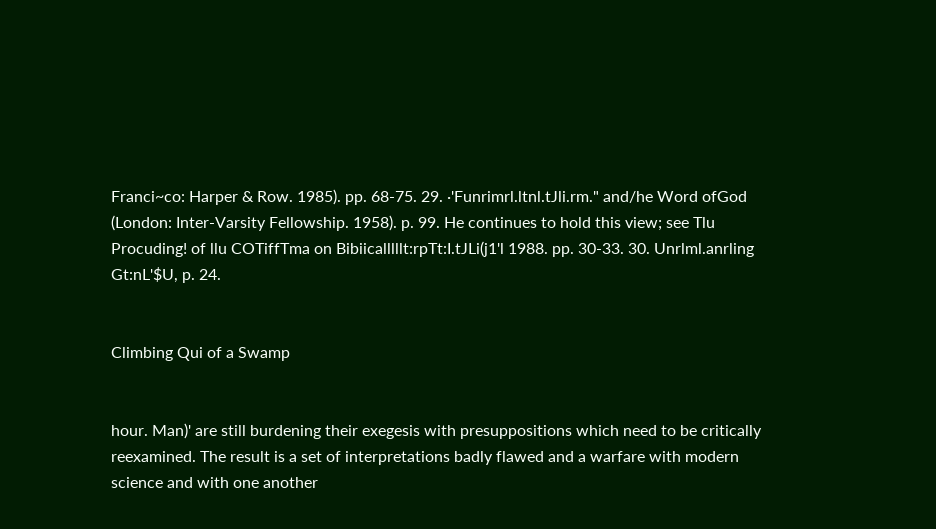Franci~co: Harper & Row. 1985). pp. 68-75. 29. ·'Funrimrl.ltnl.tJli.rm." and/he Word ofGod (London: Inter-Varsity Fellowship. 1958). p. 99. He continues to hold this view; see Tlu Procuding! of llu COTiffTma on Bibiicalllllt:rpTt:I.tJLi(j1'l 1988. pp. 30-33. 30. Unrlml.anrling Gt:nL'$U, p. 24.


Climbing Qui of a Swamp


hour. Man)' are still burdening their exegesis with presuppositions which need to be critically reexamined. The result is a set of interpretations badly flawed and a warfare with modern science and with one another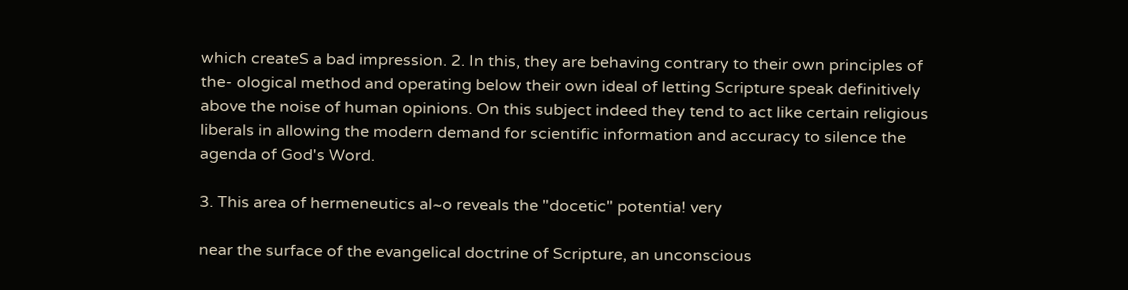which createS a bad impression. 2. In this, they are behaving contrary to their own principles of the- ological method and operating below their own ideal of letting Scripture speak definitively above the noise of human opinions. On this subject indeed they tend to act like certain religious liberals in allowing the modern demand for scientific information and accuracy to silence the agenda of God's Word.

3. This area of hermeneutics al~o reveals the "docetic" potentia! very

near the surface of the evangelical doctrine of Scripture, an unconscious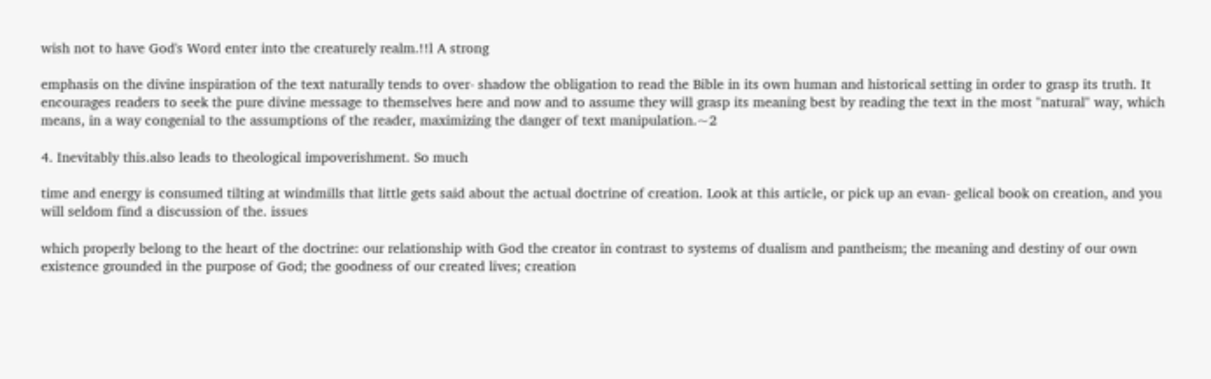wish not to have God's Word enter into the creaturely realm.!!l A strong

emphasis on the divine inspiration of the text naturally tends to over- shadow the obligation to read the Bible in its own human and historical setting in order to grasp its truth. It encourages readers to seek the pure divine message to themselves here and now and to assume they will grasp its meaning best by reading the text in the most "natural" way, which means, in a way congenial to the assumptions of the reader, maximizing the danger of text manipulation.~2

4. Inevitably this.also leads to theological impoverishment. So much

time and energy is consumed tilting at windmills that little gets said about the actual doctrine of creation. Look at this article, or pick up an evan- gelical book on creation, and you will seldom find a discussion of the. issues

which properly belong to the heart of the doctrine: our relationship with God the creator in contrast to systems of dualism and pantheism; the meaning and destiny of our own existence grounded in the purpose of God; the goodness of our created lives; creation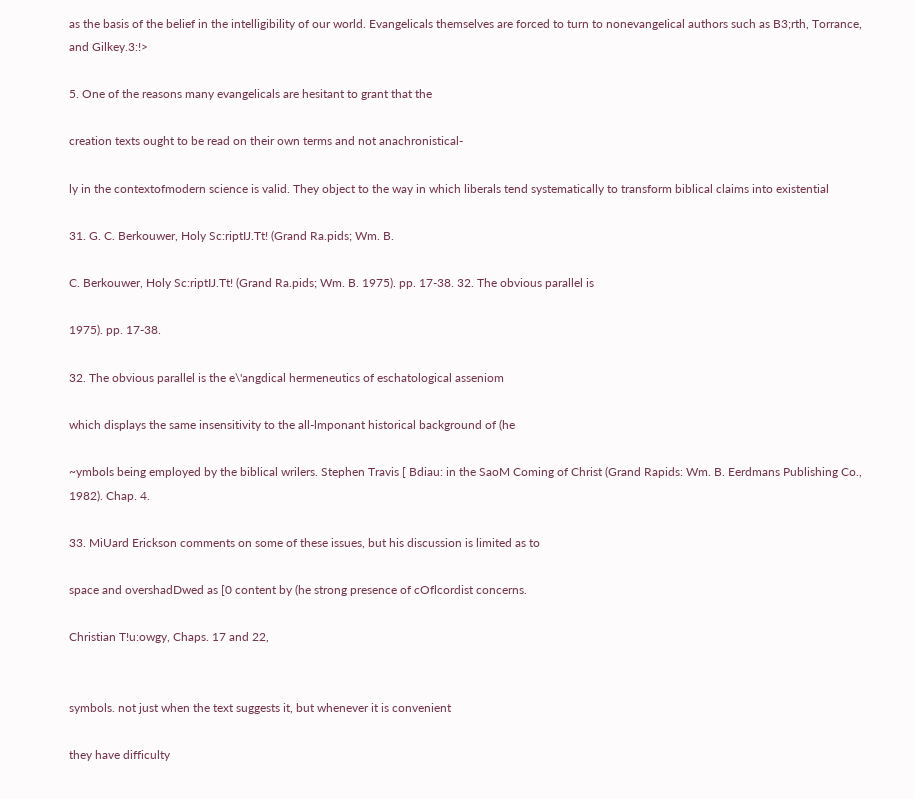as the basis of the belief in the intelligibility of our world. Evangelicals themselves are forced to turn to nonevangeIical authors such as B3;rth, Torrance, and Gilkey.3:!>

5. One of the reasons many evangelicals are hesitant to grant that the

creation texts ought to be read on their own terms and not anachronistical-

ly in the contextofmodern science is valid. They object to the way in which liberals tend systematically to transform biblical claims into existential

31. G. C. Berkouwer, Holy Sc:riptIJ.Tt! (Grand Ra.pids; Wm. B.

C. Berkouwer, Holy Sc:riptIJ.Tt! (Grand Ra.pids; Wm. B. 1975). pp. 17-38. 32. The obvious parallel is

1975). pp. 17-38.

32. The obvious parallel is the e\'angdical hermeneutics of eschatological asseniom

which displays the same insensitivity to the all-lmponant historical background of (he

~ymbols being employed by the biblical wrilers. Stephen Travis [ Bdiau: in the SaoM Coming of Christ (Grand Rapids: Wm. B. Eerdmans Publishing Co., 1982). Chap. 4.

33. MiUard Erickson comments on some of these issues, but his discussion is limited as to

space and overshadDwed as [0 content by (he strong presence of cOflcordist concerns.

Christian T!u:owgy, Chaps. 17 and 22,


symbols. not just when the text suggests it, but whenever it is convenient

they have difficulty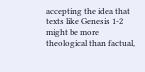accepting the idea that texts like Genesis 1-2 might be more theological than factual,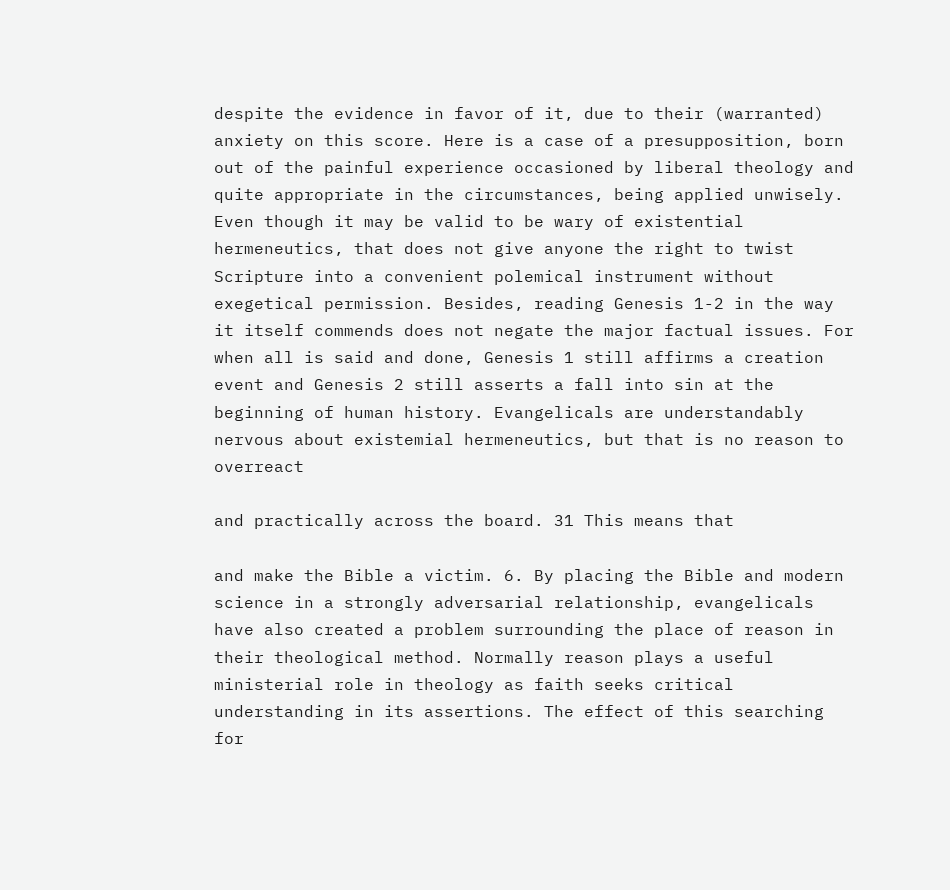despite the evidence in favor of it, due to their (warranted) anxiety on this score. Here is a case of a presupposition, born out of the painful experience occasioned by liberal theology and quite appropriate in the circumstances, being applied unwisely. Even though it may be valid to be wary of existential hermeneutics, that does not give anyone the right to twist Scripture into a convenient polemical instrument without exegetical permission. Besides, reading Genesis 1-2 in the way it itself commends does not negate the major factual issues. For when all is said and done, Genesis 1 still affirms a creation event and Genesis 2 still asserts a fall into sin at the beginning of human history. Evangelicals are understandably nervous about existemial hermeneutics, but that is no reason to overreact

and practically across the board. 31 This means that

and make the Bible a victim. 6. By placing the Bible and modern science in a strongly adversarial relationship, evangelicals have also created a problem surrounding the place of reason in their theological method. Normally reason plays a useful ministerial role in theology as faith seeks critical understanding in its assertions. The effect of this searching for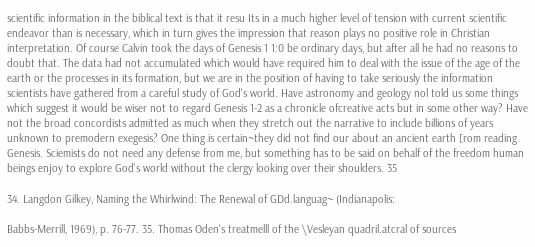scientific information in the biblical text is that it resu Its in a much higher level of tension with current scientific endeavor than is necessary, which in turn gives the impression that reason plays no positive role in Christian interpretation. Of course Calvin took the days of Genesis 1 1:0 be ordinary days, but after all he had no reasons to doubt that. The data had not accumulated which would have required him to deal with the issue of the age of the earth or the processes in its formation, but we are in the position of having to take seriously the information scientists have gathered from a careful study of God's world. Have astronomy and geology nol told us some things which suggest it would be wiser not to regard Genesis 1-2 as a chronicle ofcreative acts but in some other way? Have not the broad concordists admitted as much when they stretch out the narrative to include billions of years unknown to premodern exegesis? One thing is certain~they did not find our about an ancient earth [rom reading Genesis. Sciemists do not need any defense from me, but something has to be said on behalf of the freedom human beings enjoy to explore God's world without the clergy looking over their shoulders. 35

34. Langdon Gilkey, Naming the Whirlwind: The Renewal of GDd.languag~ (Indianapolis:

Babbs-Merrill, 1969), p. 76-77. 35. Thomas Oden's treatmelll of the \Vesleyan quadril.atcral of sources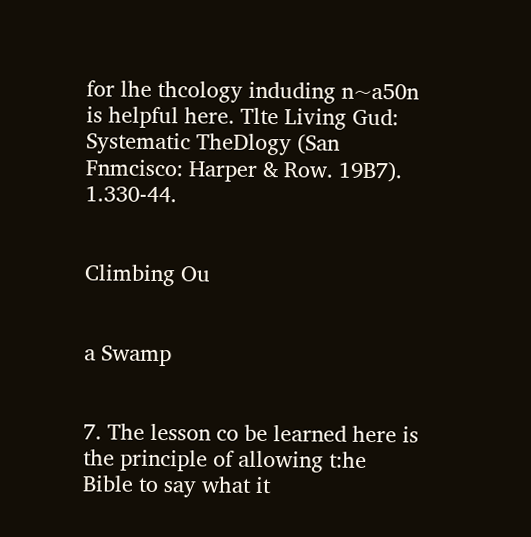for lhe thcology induding n~a50n is helpful here. Tlte Living Gud: Systematic TheDlogy (San Fnmcisco: Harper & Row. 19B7). 1.330-44.


Climbing Ou


a Swamp


7. The lesson co be learned here is the principle of allowing t:he Bible to say what it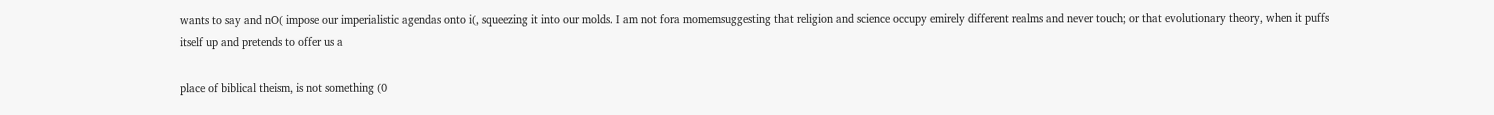wants to say and nO( impose our imperialistic agendas onto i(, squeezing it into our molds. I am not fora momemsuggesting that religion and science occupy emirely different realms and never touch; or that evolutionary theory, when it puffs itself up and pretends to offer us a

place of biblical theism, is not something (0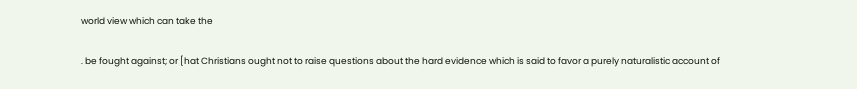world view which can take the

. be fought against; or [hat Christians ought not to raise questions about the hard evidence which is said to favor a purely naturalistic account of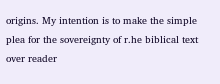origins. My intention is to make the simple plea for the sovereignty of r.he biblical text over reader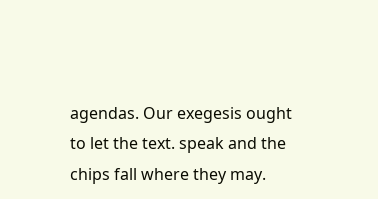agendas. Our exegesis ought to let the text. speak and the chips fall where they may.